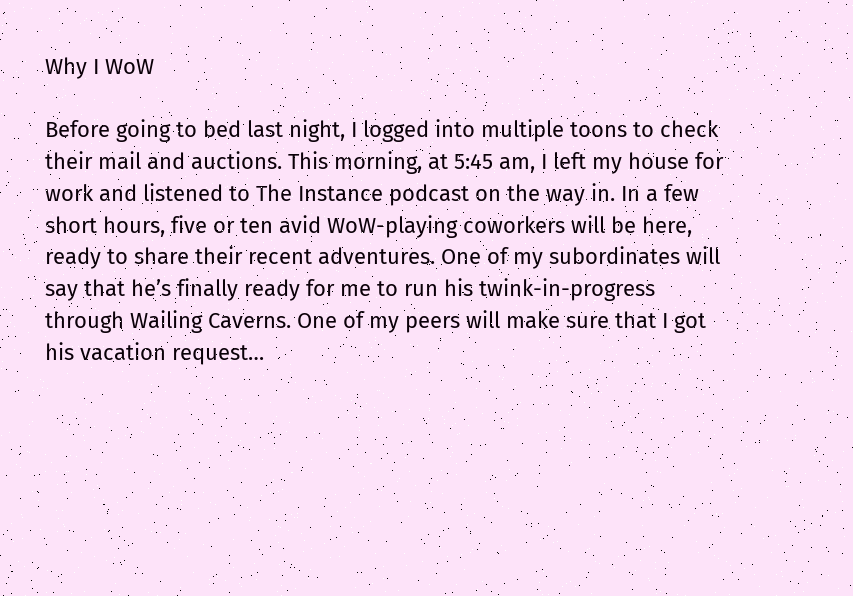Why I WoW

Before going to bed last night, I logged into multiple toons to check their mail and auctions. This morning, at 5:45 am, I left my house for work and listened to The Instance podcast on the way in. In a few short hours, five or ten avid WoW-playing coworkers will be here, ready to share their recent adventures. One of my subordinates will say that he’s finally ready for me to run his twink-in-progress through Wailing Caverns. One of my peers will make sure that I got his vacation request…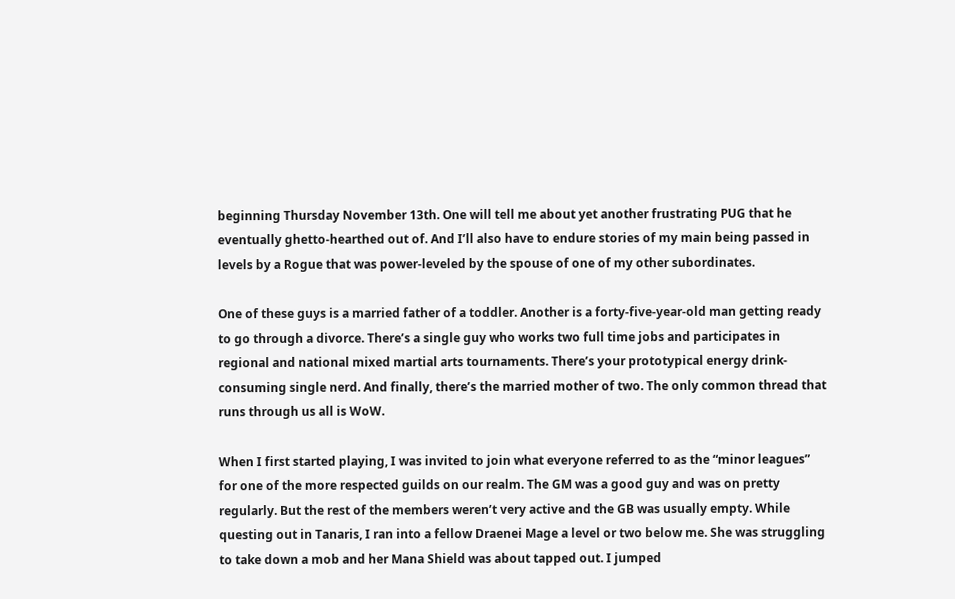beginning Thursday November 13th. One will tell me about yet another frustrating PUG that he eventually ghetto-hearthed out of. And I’ll also have to endure stories of my main being passed in levels by a Rogue that was power-leveled by the spouse of one of my other subordinates.

One of these guys is a married father of a toddler. Another is a forty-five-year-old man getting ready to go through a divorce. There’s a single guy who works two full time jobs and participates in regional and national mixed martial arts tournaments. There’s your prototypical energy drink-consuming single nerd. And finally, there’s the married mother of two. The only common thread that runs through us all is WoW.

When I first started playing, I was invited to join what everyone referred to as the “minor leagues” for one of the more respected guilds on our realm. The GM was a good guy and was on pretty regularly. But the rest of the members weren’t very active and the GB was usually empty. While questing out in Tanaris, I ran into a fellow Draenei Mage a level or two below me. She was struggling to take down a mob and her Mana Shield was about tapped out. I jumped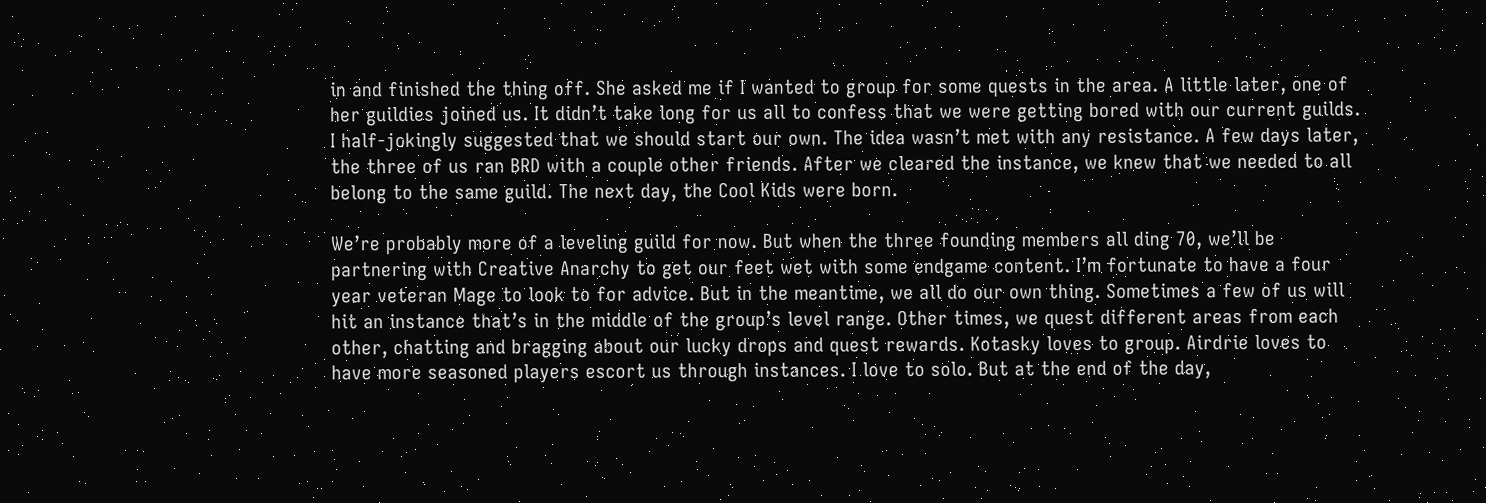in and finished the thing off. She asked me if I wanted to group for some quests in the area. A little later, one of her guildies joined us. It didn’t take long for us all to confess that we were getting bored with our current guilds. I half-jokingly suggested that we should start our own. The idea wasn’t met with any resistance. A few days later, the three of us ran BRD with a couple other friends. After we cleared the instance, we knew that we needed to all belong to the same guild. The next day, the Cool Kids were born.

We’re probably more of a leveling guild for now. But when the three founding members all ding 70, we’ll be partnering with Creative Anarchy to get our feet wet with some endgame content. I’m fortunate to have a four year veteran Mage to look to for advice. But in the meantime, we all do our own thing. Sometimes a few of us will hit an instance that’s in the middle of the group’s level range. Other times, we quest different areas from each other, chatting and bragging about our lucky drops and quest rewards. Kotasky loves to group. Airdrie loves to have more seasoned players escort us through instances. I love to solo. But at the end of the day,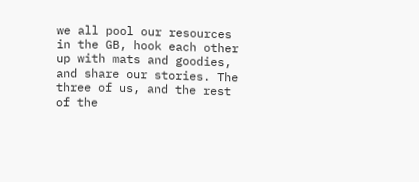we all pool our resources in the GB, hook each other up with mats and goodies, and share our stories. The three of us, and the rest of the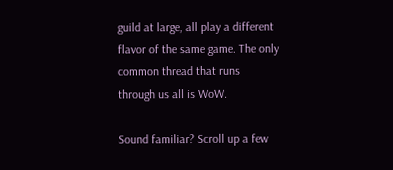guild at large, all play a different flavor of the same game. The only common thread that runs through us all is WoW.

Sound familiar? Scroll up a few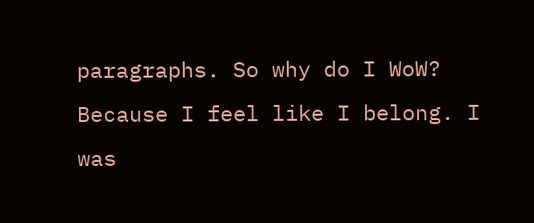paragraphs. So why do I WoW? Because I feel like I belong. I was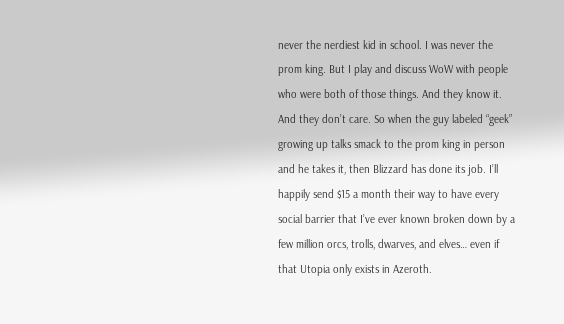never the nerdiest kid in school. I was never the prom king. But I play and discuss WoW with people who were both of those things. And they know it. And they don’t care. So when the guy labeled “geek” growing up talks smack to the prom king in person and he takes it, then Blizzard has done its job. I’ll happily send $15 a month their way to have every social barrier that I’ve ever known broken down by a few million orcs, trolls, dwarves, and elves… even if that Utopia only exists in Azeroth.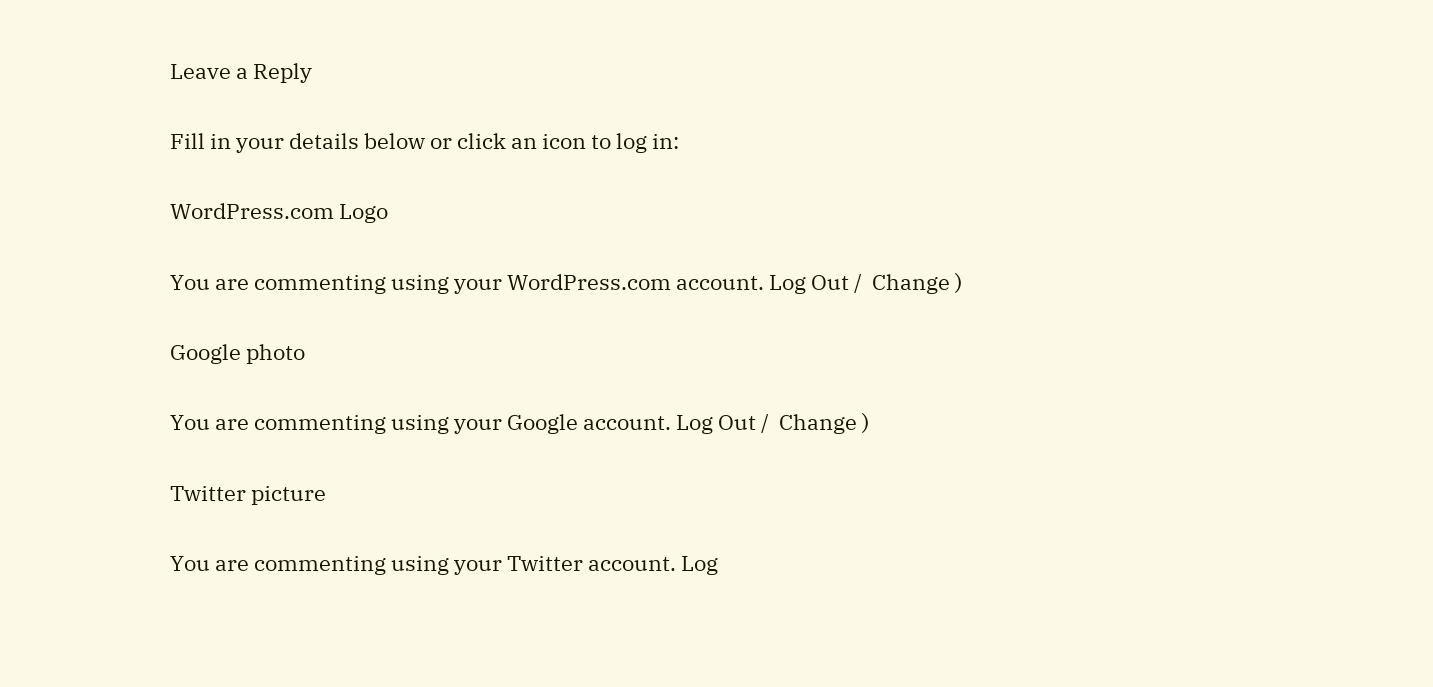Leave a Reply

Fill in your details below or click an icon to log in:

WordPress.com Logo

You are commenting using your WordPress.com account. Log Out /  Change )

Google photo

You are commenting using your Google account. Log Out /  Change )

Twitter picture

You are commenting using your Twitter account. Log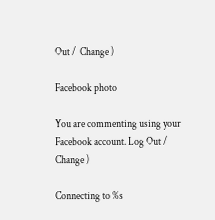Out /  Change )

Facebook photo

You are commenting using your Facebook account. Log Out /  Change )

Connecting to %s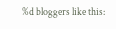%d bloggers like this: